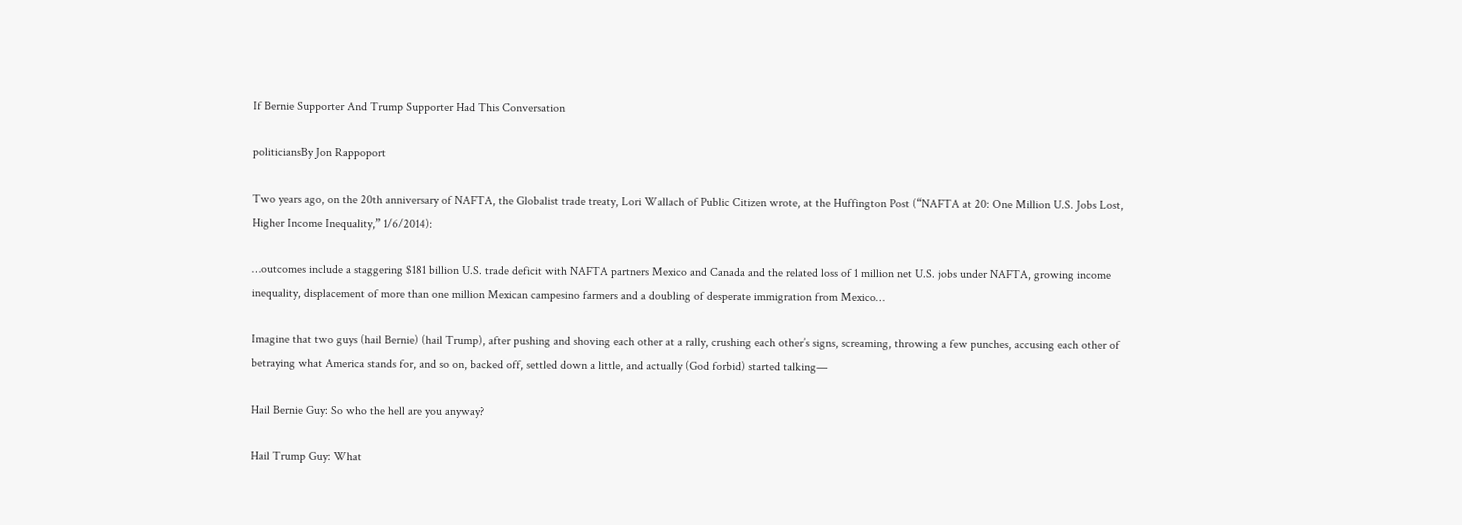If Bernie Supporter And Trump Supporter Had This Conversation

politiciansBy Jon Rappoport

Two years ago, on the 20th anniversary of NAFTA, the Globalist trade treaty, Lori Wallach of Public Citizen wrote, at the Huffington Post (“NAFTA at 20: One Million U.S. Jobs Lost, Higher Income Inequality,” 1/6/2014):

…outcomes include a staggering $181 billion U.S. trade deficit with NAFTA partners Mexico and Canada and the related loss of 1 million net U.S. jobs under NAFTA, growing income inequality, displacement of more than one million Mexican campesino farmers and a doubling of desperate immigration from Mexico…

Imagine that two guys (hail Bernie) (hail Trump), after pushing and shoving each other at a rally, crushing each other’s signs, screaming, throwing a few punches, accusing each other of betraying what America stands for, and so on, backed off, settled down a little, and actually (God forbid) started talking—

Hail Bernie Guy: So who the hell are you anyway?

Hail Trump Guy: What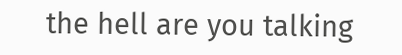the hell are you talking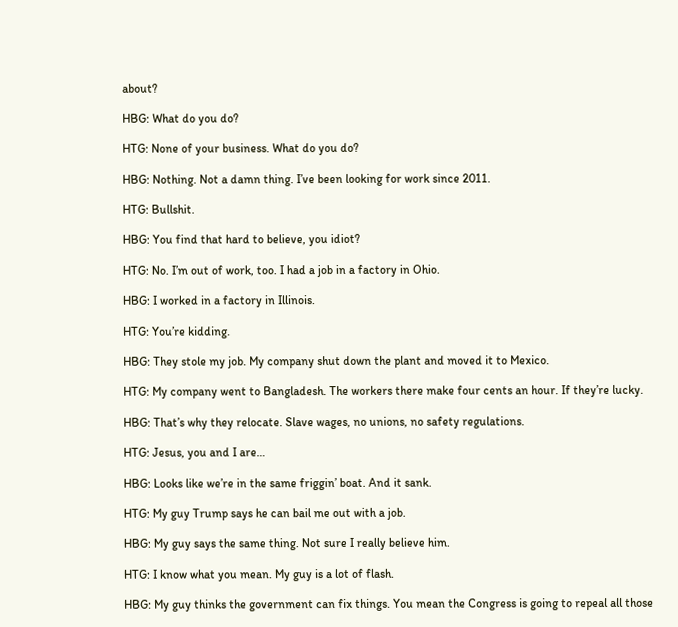about?

HBG: What do you do?

HTG: None of your business. What do you do?

HBG: Nothing. Not a damn thing. I’ve been looking for work since 2011.

HTG: Bullshit.

HBG: You find that hard to believe, you idiot?

HTG: No. I’m out of work, too. I had a job in a factory in Ohio.

HBG: I worked in a factory in Illinois.

HTG: You’re kidding.

HBG: They stole my job. My company shut down the plant and moved it to Mexico.

HTG: My company went to Bangladesh. The workers there make four cents an hour. If they’re lucky.

HBG: That’s why they relocate. Slave wages, no unions, no safety regulations.

HTG: Jesus, you and I are…

HBG: Looks like we’re in the same friggin’ boat. And it sank.

HTG: My guy Trump says he can bail me out with a job.

HBG: My guy says the same thing. Not sure I really believe him.

HTG: I know what you mean. My guy is a lot of flash.

HBG: My guy thinks the government can fix things. You mean the Congress is going to repeal all those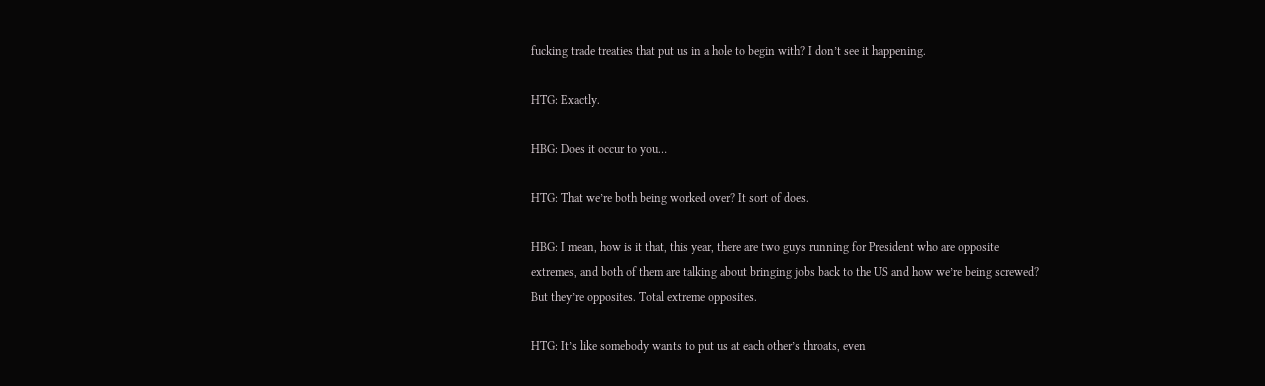fucking trade treaties that put us in a hole to begin with? I don’t see it happening.

HTG: Exactly.

HBG: Does it occur to you…

HTG: That we’re both being worked over? It sort of does.

HBG: I mean, how is it that, this year, there are two guys running for President who are opposite extremes, and both of them are talking about bringing jobs back to the US and how we’re being screwed? But they’re opposites. Total extreme opposites.

HTG: It’s like somebody wants to put us at each other’s throats, even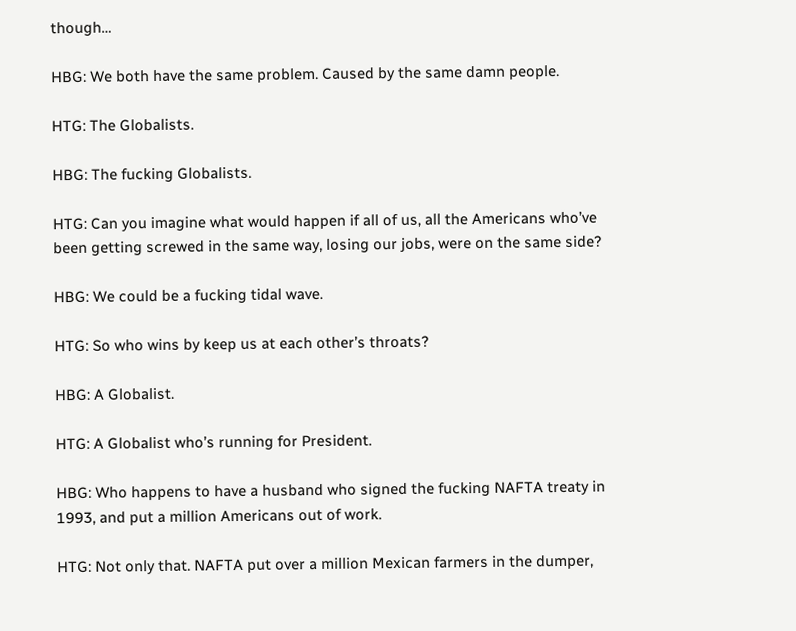though…

HBG: We both have the same problem. Caused by the same damn people.

HTG: The Globalists.

HBG: The fucking Globalists.

HTG: Can you imagine what would happen if all of us, all the Americans who’ve been getting screwed in the same way, losing our jobs, were on the same side?

HBG: We could be a fucking tidal wave.

HTG: So who wins by keep us at each other’s throats?

HBG: A Globalist.

HTG: A Globalist who’s running for President.

HBG: Who happens to have a husband who signed the fucking NAFTA treaty in 1993, and put a million Americans out of work.

HTG: Not only that. NAFTA put over a million Mexican farmers in the dumper,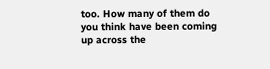too. How many of them do you think have been coming up across the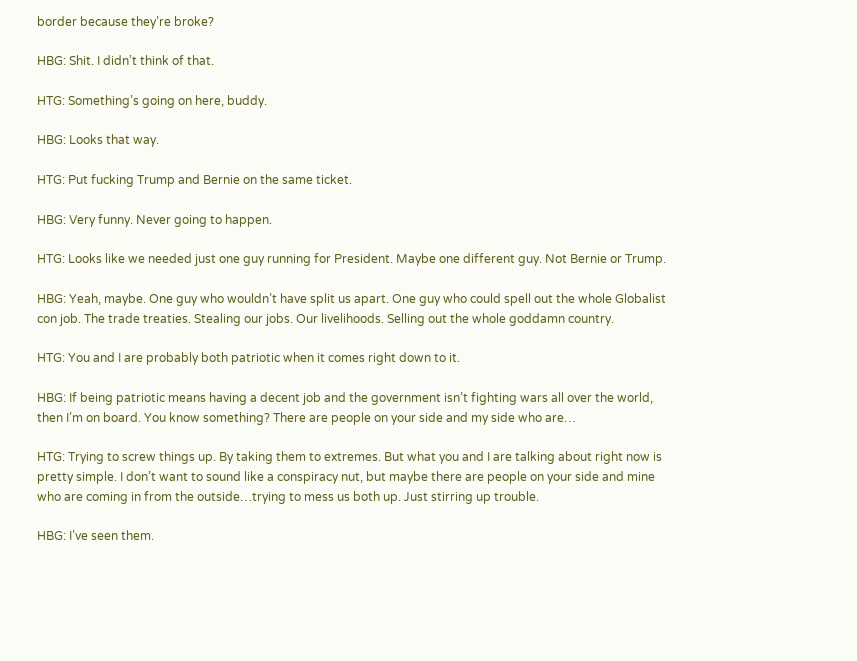border because they’re broke?

HBG: Shit. I didn’t think of that.

HTG: Something’s going on here, buddy.

HBG: Looks that way.

HTG: Put fucking Trump and Bernie on the same ticket.

HBG: Very funny. Never going to happen.

HTG: Looks like we needed just one guy running for President. Maybe one different guy. Not Bernie or Trump.

HBG: Yeah, maybe. One guy who wouldn’t have split us apart. One guy who could spell out the whole Globalist con job. The trade treaties. Stealing our jobs. Our livelihoods. Selling out the whole goddamn country.

HTG: You and I are probably both patriotic when it comes right down to it.

HBG: If being patriotic means having a decent job and the government isn’t fighting wars all over the world, then I’m on board. You know something? There are people on your side and my side who are…

HTG: Trying to screw things up. By taking them to extremes. But what you and I are talking about right now is pretty simple. I don’t want to sound like a conspiracy nut, but maybe there are people on your side and mine who are coming in from the outside…trying to mess us both up. Just stirring up trouble.

HBG: I’ve seen them.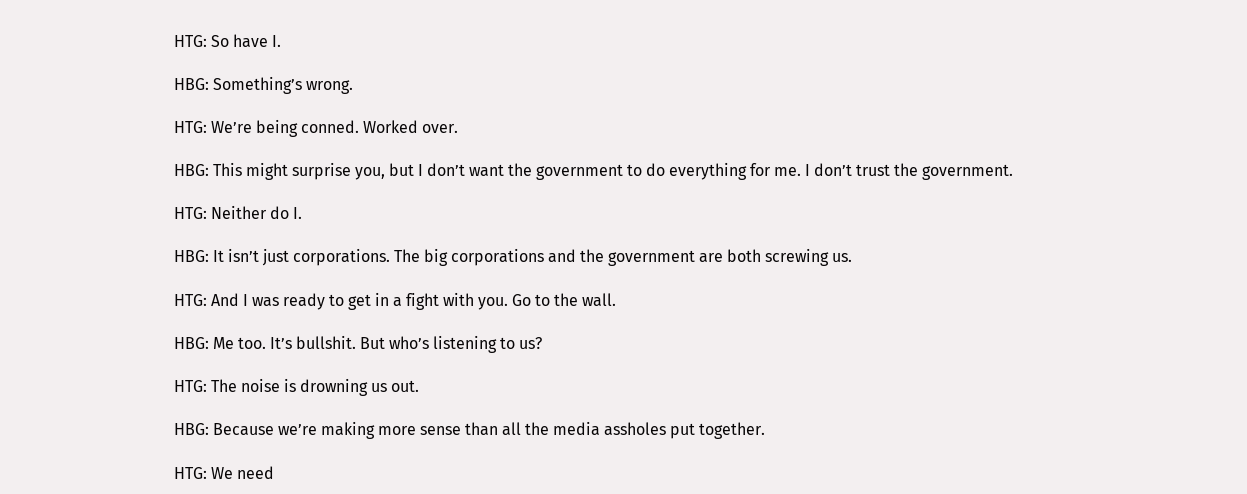HTG: So have I.

HBG: Something’s wrong.

HTG: We’re being conned. Worked over.

HBG: This might surprise you, but I don’t want the government to do everything for me. I don’t trust the government.

HTG: Neither do I.

HBG: It isn’t just corporations. The big corporations and the government are both screwing us.

HTG: And I was ready to get in a fight with you. Go to the wall.

HBG: Me too. It’s bullshit. But who’s listening to us?

HTG: The noise is drowning us out.

HBG: Because we’re making more sense than all the media assholes put together.

HTG: We need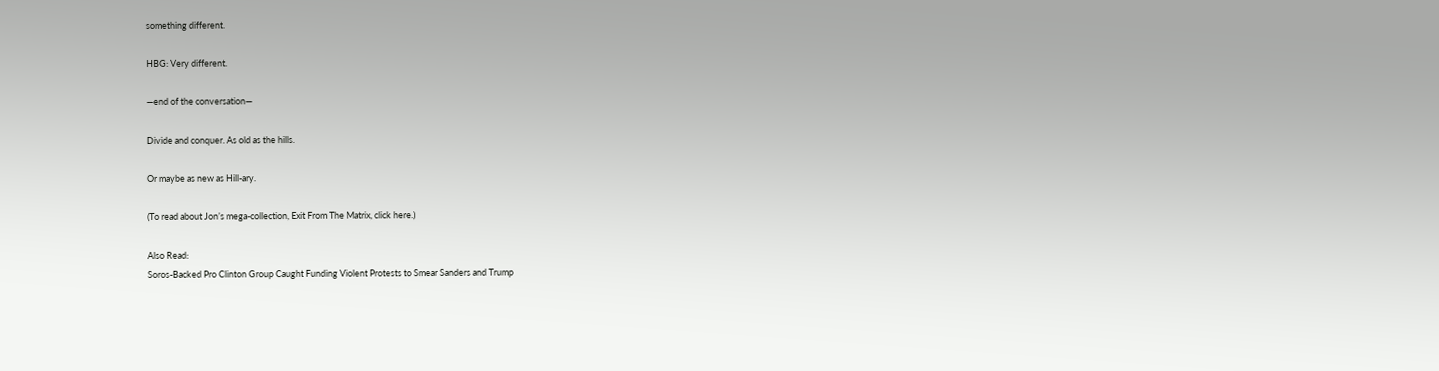something different.

HBG: Very different.

—end of the conversation—

Divide and conquer. As old as the hills.

Or maybe as new as Hill-ary.

(To read about Jon’s mega-collection, Exit From The Matrix, click here.)

Also Read:
Soros-Backed Pro Clinton Group Caught Funding Violent Protests to Smear Sanders and Trump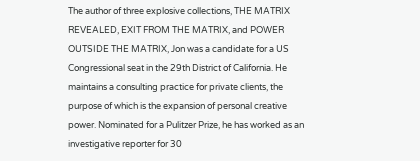The author of three explosive collections, THE MATRIX REVEALED, EXIT FROM THE MATRIX, and POWER OUTSIDE THE MATRIX, Jon was a candidate for a US Congressional seat in the 29th District of California. He maintains a consulting practice for private clients, the purpose of which is the expansion of personal creative power. Nominated for a Pulitzer Prize, he has worked as an investigative reporter for 30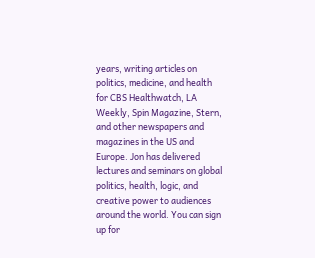years, writing articles on politics, medicine, and health for CBS Healthwatch, LA Weekly, Spin Magazine, Stern, and other newspapers and magazines in the US and Europe. Jon has delivered lectures and seminars on global politics, health, logic, and creative power to audiences around the world. You can sign up for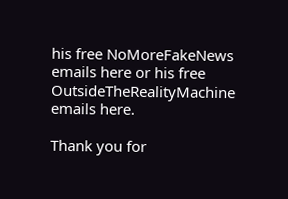his free NoMoreFakeNews emails here or his free OutsideTheRealityMachine emails here.

Thank you for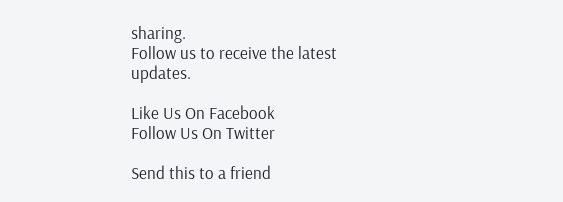sharing.
Follow us to receive the latest updates.

Like Us On Facebook
Follow Us On Twitter

Send this to a friend